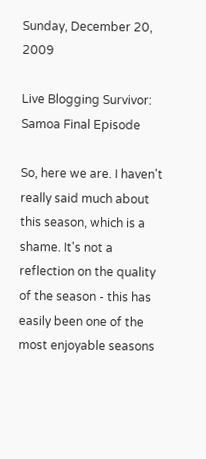Sunday, December 20, 2009

Live Blogging Survivor: Samoa Final Episode

So, here we are. I haven't really said much about this season, which is a shame. It's not a reflection on the quality of the season - this has easily been one of the most enjoyable seasons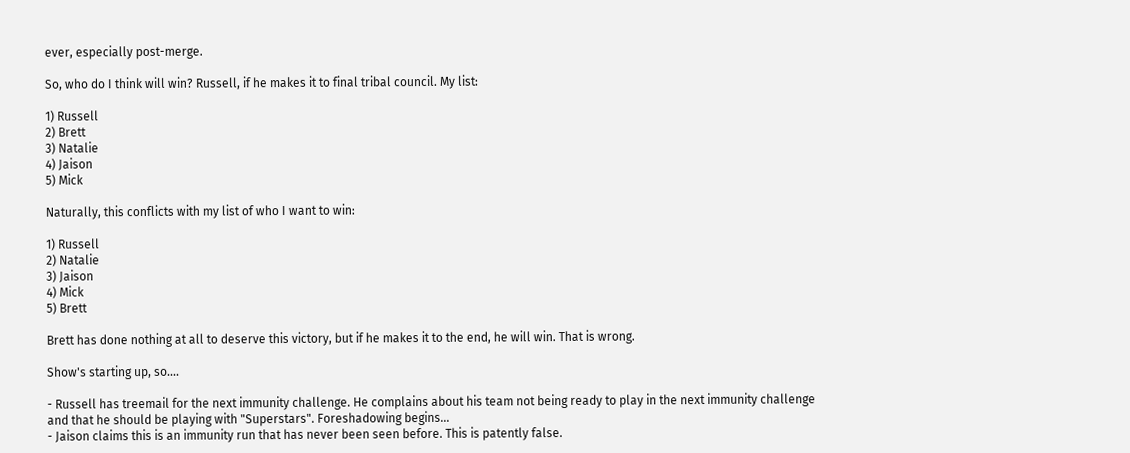ever, especially post-merge.

So, who do I think will win? Russell, if he makes it to final tribal council. My list:

1) Russell
2) Brett
3) Natalie
4) Jaison
5) Mick

Naturally, this conflicts with my list of who I want to win:

1) Russell
2) Natalie
3) Jaison
4) Mick
5) Brett

Brett has done nothing at all to deserve this victory, but if he makes it to the end, he will win. That is wrong.

Show's starting up, so....

- Russell has treemail for the next immunity challenge. He complains about his team not being ready to play in the next immunity challenge and that he should be playing with "Superstars". Foreshadowing begins...
- Jaison claims this is an immunity run that has never been seen before. This is patently false.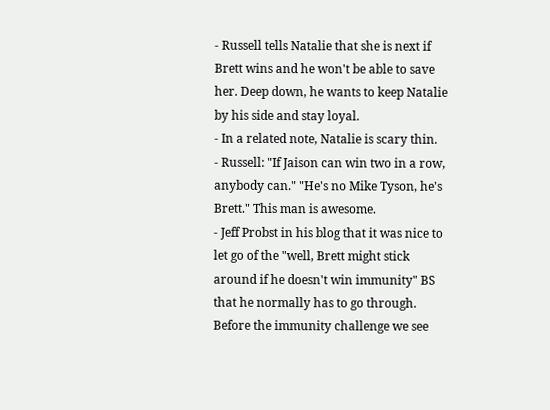- Russell tells Natalie that she is next if Brett wins and he won't be able to save her. Deep down, he wants to keep Natalie by his side and stay loyal.
- In a related note, Natalie is scary thin.
- Russell: "If Jaison can win two in a row, anybody can." "He's no Mike Tyson, he's Brett." This man is awesome.
- Jeff Probst in his blog that it was nice to let go of the "well, Brett might stick around if he doesn't win immunity" BS that he normally has to go through. Before the immunity challenge we see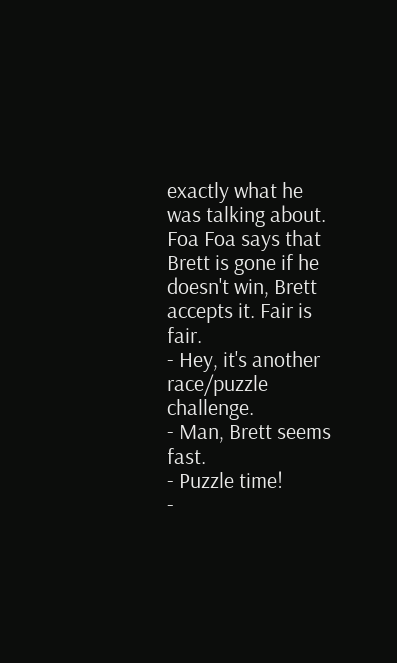exactly what he was talking about. Foa Foa says that Brett is gone if he doesn't win, Brett accepts it. Fair is fair.
- Hey, it's another race/puzzle challenge.
- Man, Brett seems fast.
- Puzzle time!
-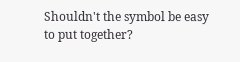Shouldn't the symbol be easy to put together?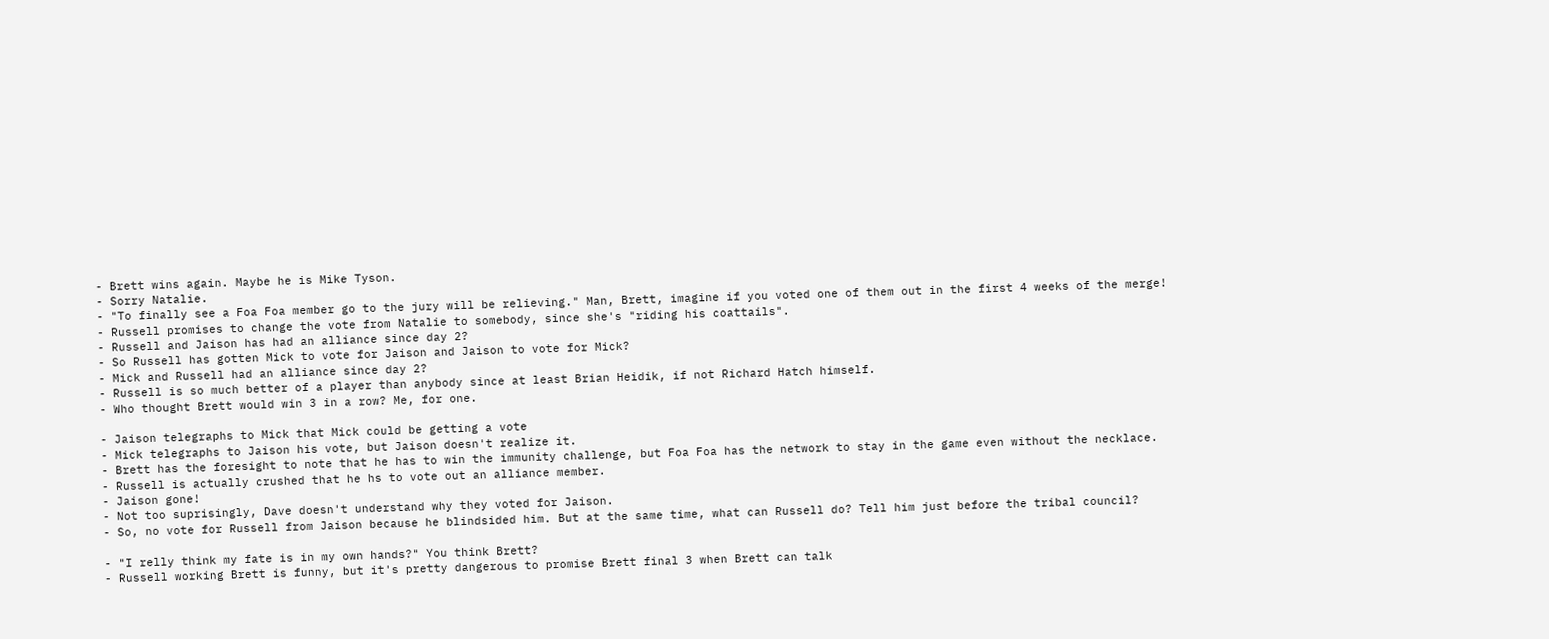- Brett wins again. Maybe he is Mike Tyson.
- Sorry Natalie.
- "To finally see a Foa Foa member go to the jury will be relieving." Man, Brett, imagine if you voted one of them out in the first 4 weeks of the merge!
- Russell promises to change the vote from Natalie to somebody, since she's "riding his coattails".
- Russell and Jaison has had an alliance since day 2?
- So Russell has gotten Mick to vote for Jaison and Jaison to vote for Mick?
- Mick and Russell had an alliance since day 2?
- Russell is so much better of a player than anybody since at least Brian Heidik, if not Richard Hatch himself.
- Who thought Brett would win 3 in a row? Me, for one.

- Jaison telegraphs to Mick that Mick could be getting a vote
- Mick telegraphs to Jaison his vote, but Jaison doesn't realize it.
- Brett has the foresight to note that he has to win the immunity challenge, but Foa Foa has the network to stay in the game even without the necklace.
- Russell is actually crushed that he hs to vote out an alliance member.
- Jaison gone!
- Not too suprisingly, Dave doesn't understand why they voted for Jaison.
- So, no vote for Russell from Jaison because he blindsided him. But at the same time, what can Russell do? Tell him just before the tribal council?

- "I relly think my fate is in my own hands?" You think Brett?
- Russell working Brett is funny, but it's pretty dangerous to promise Brett final 3 when Brett can talk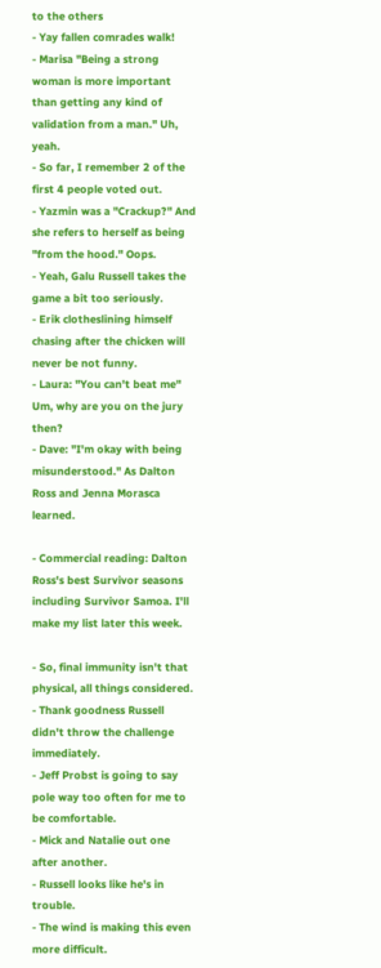to the others
- Yay fallen comrades walk!
- Marisa "Being a strong woman is more important than getting any kind of validation from a man." Uh, yeah.
- So far, I remember 2 of the first 4 people voted out.
- Yazmin was a "Crackup?" And she refers to herself as being "from the hood." Oops.
- Yeah, Galu Russell takes the game a bit too seriously.
- Erik clotheslining himself chasing after the chicken will never be not funny.
- Laura: "You can't beat me" Um, why are you on the jury then?
- Dave: "I'm okay with being misunderstood." As Dalton Ross and Jenna Morasca learned.

- Commercial reading: Dalton Ross's best Survivor seasons including Survivor Samoa. I'll make my list later this week.

- So, final immunity isn't that physical, all things considered.
- Thank goodness Russell didn't throw the challenge immediately.
- Jeff Probst is going to say pole way too often for me to be comfortable.
- Mick and Natalie out one after another.
- Russell looks like he's in trouble.
- The wind is making this even more difficult.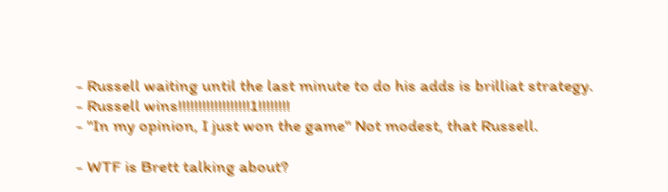- Russell waiting until the last minute to do his adds is brilliat strategy.
- Russell wins!!!!!!!!!!!!!!!!!!1!!!!!!!!
- "In my opinion, I just won the game" Not modest, that Russell.

- WTF is Brett talking about?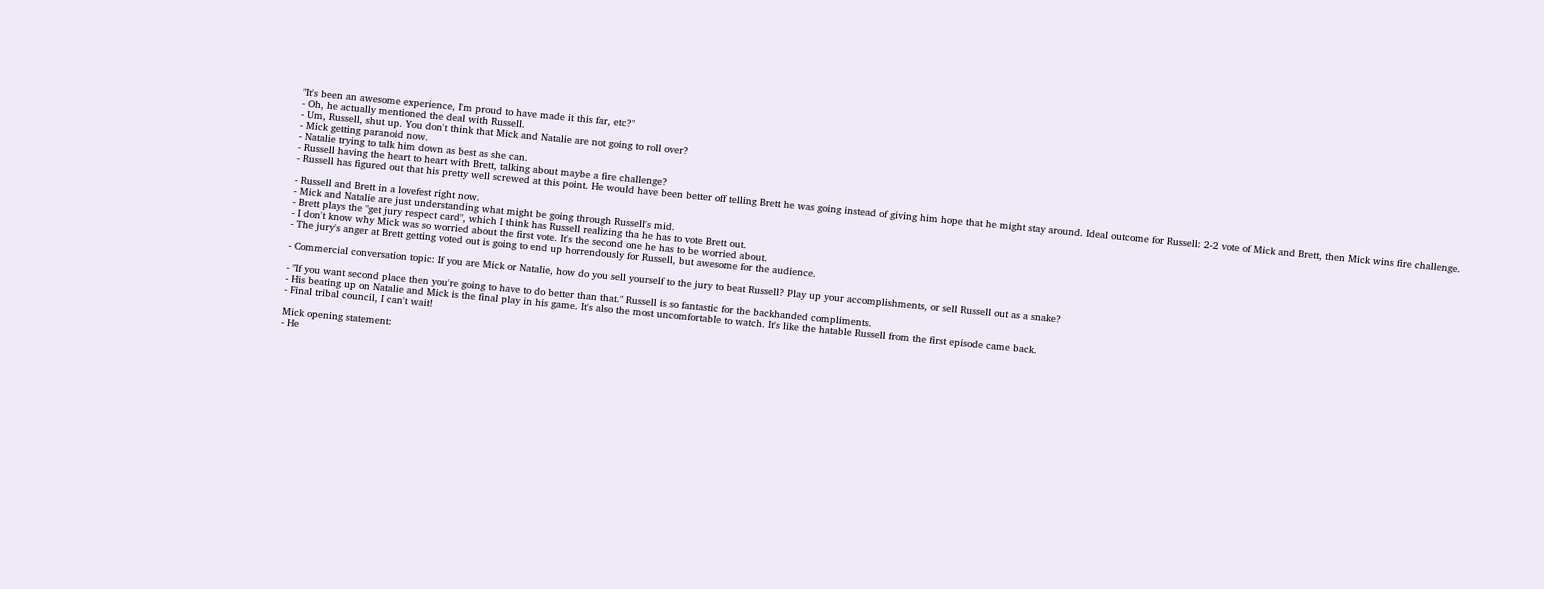"It's been an awesome experience, I'm proud to have made it this far, etc?"
- Oh, he actually mentioned the deal with Russell.
- Um, Russell, shut up. You don't think that Mick and Natalie are not going to roll over?
- Mick getting paranoid now.
- Natalie trying to talk him down as best as she can.
- Russell having the heart to heart with Brett, talking about maybe a fire challenge?
- Russell has figured out that his pretty well screwed at this point. He would have been better off telling Brett he was going instead of giving him hope that he might stay around. Ideal outcome for Russell: 2-2 vote of Mick and Brett, then Mick wins fire challenge.

- Russell and Brett in a lovefest right now.
- Mick and Natalie are just understanding what might be going through Russell's mid.
- Brett plays the "get jury respect card", which I think has Russell realizing tha he has to vote Brett out.
- I don't know why Mick was so worried about the first vote. It's the second one he has to be worried about.
- The jury's anger at Brett getting voted out is going to end up horrendously for Russell, but awesome for the audience.

- Commercial conversation topic: If you are Mick or Natalie, how do you sell yourself to the jury to beat Russell? Play up your accomplishments, or sell Russell out as a snake?

- "If you want second place then you're going to have to do better than that." Russell is so fantastic for the backhanded compliments.
- His beating up on Natalie and Mick is the final play in his game. It's also the most uncomfortable to watch. It's like the hatable Russell from the first episode came back.
- Final tribal council, I can't wait!

Mick opening statement:
- He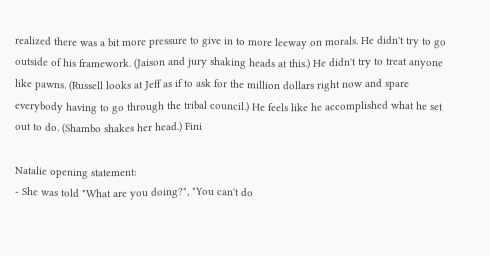realized there was a bit more pressure to give in to more leeway on morals. He didn't try to go outside of his framework. (Jaison and jury shaking heads at this.) He didn't try to treat anyone like pawns. (Russell looks at Jeff as if to ask for the million dollars right now and spare everybody having to go through the tribal council.) He feels like he accomplished what he set out to do. (Shambo shakes her head.) Fini

Natalie opening statement:
- She was told "What are you doing?", "You can't do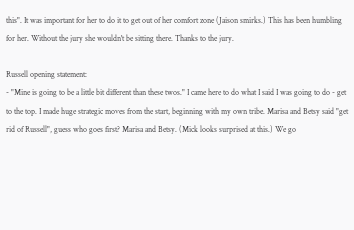this". It was important for her to do it to get out of her comfort zone (Jaison smirks.) This has been humbling for her. Without the jury she wouldn't be sitting there. Thanks to the jury.

Russell opening statement:
- "Mine is going to be a little bit different than these twos." I came here to do what I said I was going to do - get to the top. I made huge strategic moves from the start, beginning with my own tribe. Marisa and Betsy said "get rid of Russell", guess who goes first? Marisa and Betsy. (Mick looks surprised at this.) We go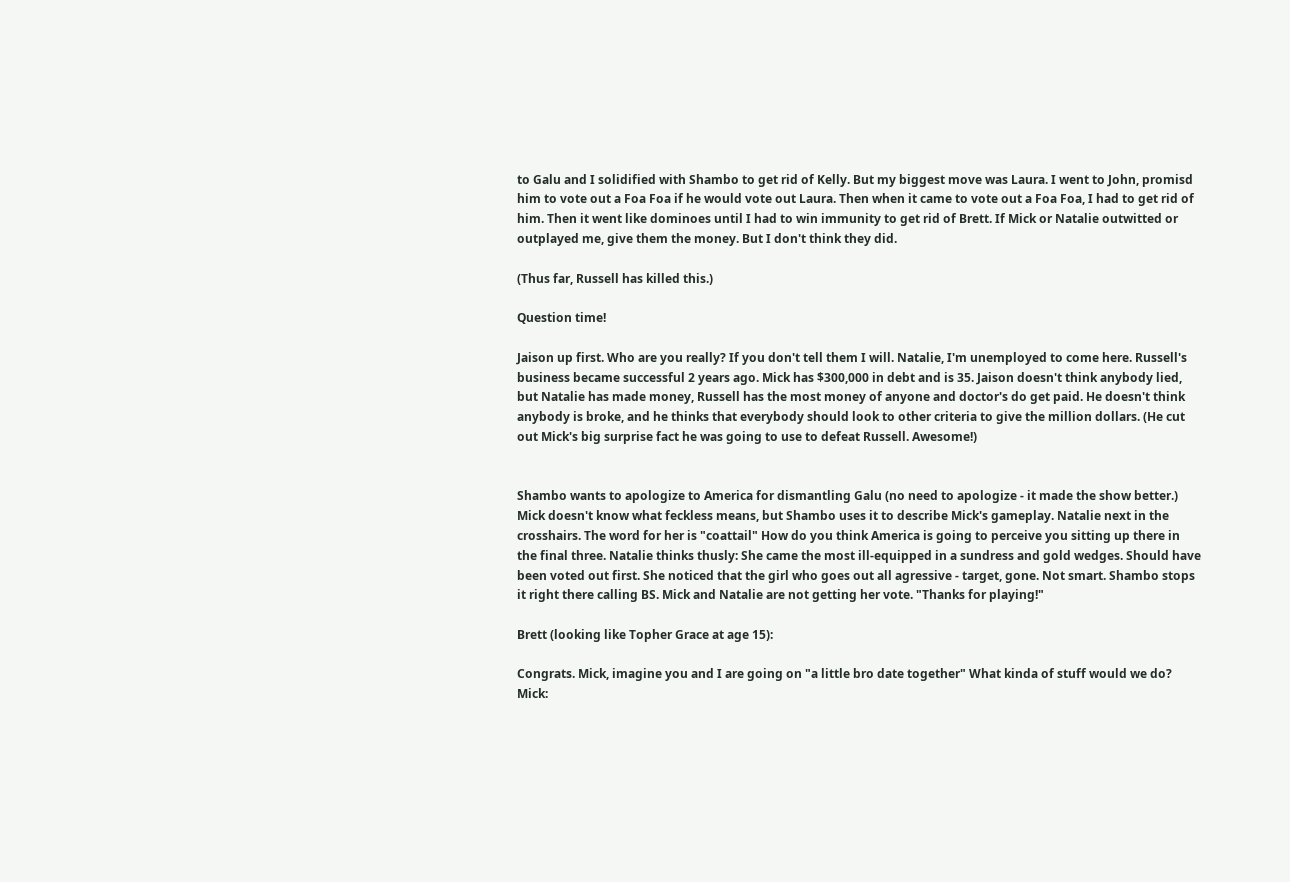to Galu and I solidified with Shambo to get rid of Kelly. But my biggest move was Laura. I went to John, promisd him to vote out a Foa Foa if he would vote out Laura. Then when it came to vote out a Foa Foa, I had to get rid of him. Then it went like dominoes until I had to win immunity to get rid of Brett. If Mick or Natalie outwitted or outplayed me, give them the money. But I don't think they did.

(Thus far, Russell has killed this.)

Question time!

Jaison up first. Who are you really? If you don't tell them I will. Natalie, I'm unemployed to come here. Russell's business became successful 2 years ago. Mick has $300,000 in debt and is 35. Jaison doesn't think anybody lied, but Natalie has made money, Russell has the most money of anyone and doctor's do get paid. He doesn't think anybody is broke, and he thinks that everybody should look to other criteria to give the million dollars. (He cut out Mick's big surprise fact he was going to use to defeat Russell. Awesome!)


Shambo wants to apologize to America for dismantling Galu (no need to apologize - it made the show better.) Mick doesn't know what feckless means, but Shambo uses it to describe Mick's gameplay. Natalie next in the crosshairs. The word for her is "coattail" How do you think America is going to perceive you sitting up there in the final three. Natalie thinks thusly: She came the most ill-equipped in a sundress and gold wedges. Should have been voted out first. She noticed that the girl who goes out all agressive - target, gone. Not smart. Shambo stops it right there calling BS. Mick and Natalie are not getting her vote. "Thanks for playing!"

Brett (looking like Topher Grace at age 15):

Congrats. Mick, imagine you and I are going on "a little bro date together" What kinda of stuff would we do? Mick: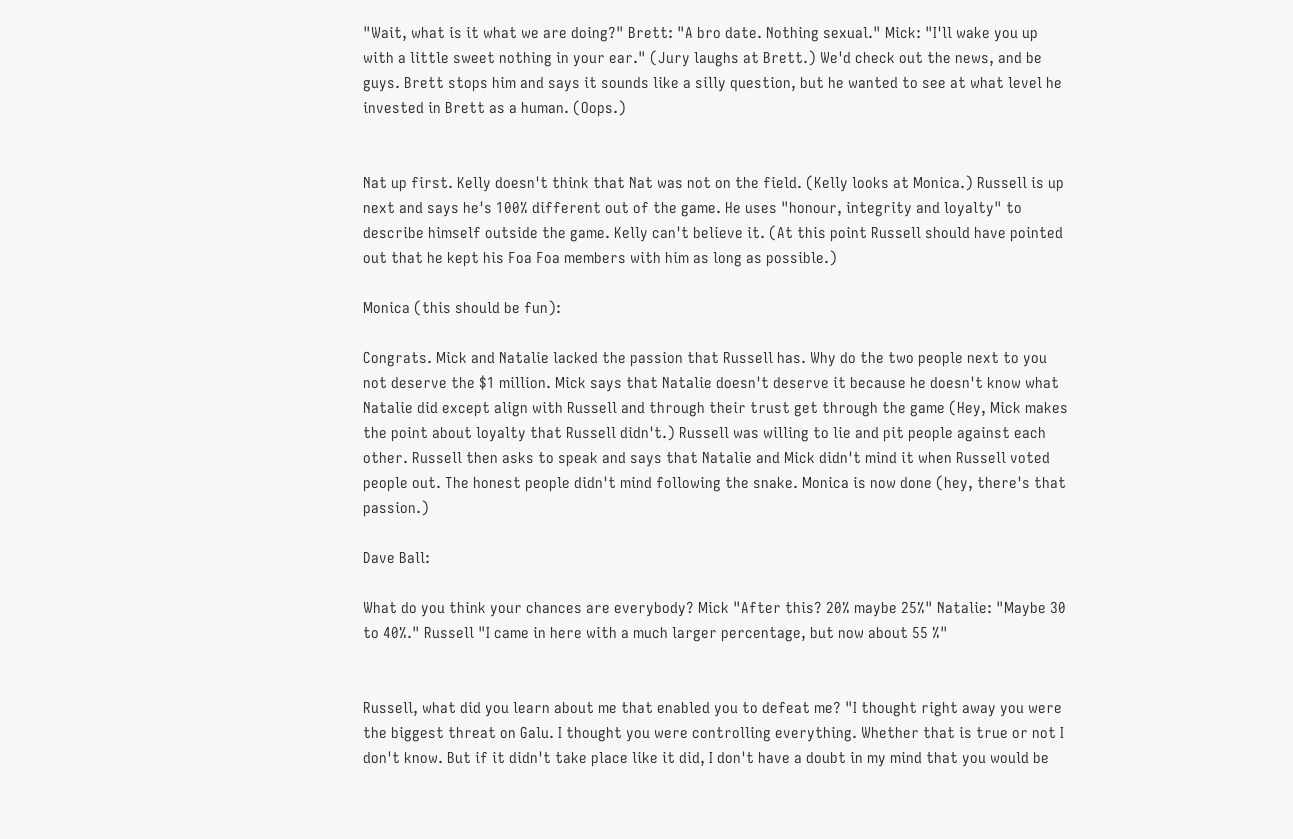"Wait, what is it what we are doing?" Brett: "A bro date. Nothing sexual." Mick: "I'll wake you up with a little sweet nothing in your ear." (Jury laughs at Brett.) We'd check out the news, and be guys. Brett stops him and says it sounds like a silly question, but he wanted to see at what level he invested in Brett as a human. (Oops.)


Nat up first. Kelly doesn't think that Nat was not on the field. (Kelly looks at Monica.) Russell is up next and says he's 100% different out of the game. He uses "honour, integrity and loyalty" to describe himself outside the game. Kelly can't believe it. (At this point Russell should have pointed out that he kept his Foa Foa members with him as long as possible.)

Monica (this should be fun):

Congrats. Mick and Natalie lacked the passion that Russell has. Why do the two people next to you not deserve the $1 million. Mick says that Natalie doesn't deserve it because he doesn't know what Natalie did except align with Russell and through their trust get through the game (Hey, Mick makes the point about loyalty that Russell didn't.) Russell was willing to lie and pit people against each other. Russell then asks to speak and says that Natalie and Mick didn't mind it when Russell voted people out. The honest people didn't mind following the snake. Monica is now done (hey, there's that passion.)

Dave Ball:

What do you think your chances are everybody? Mick "After this? 20% maybe 25%" Natalie: "Maybe 30 to 40%." Russell "I came in here with a much larger percentage, but now about 55 %"


Russell, what did you learn about me that enabled you to defeat me? "I thought right away you were the biggest threat on Galu. I thought you were controlling everything. Whether that is true or not I don't know. But if it didn't take place like it did, I don't have a doubt in my mind that you would be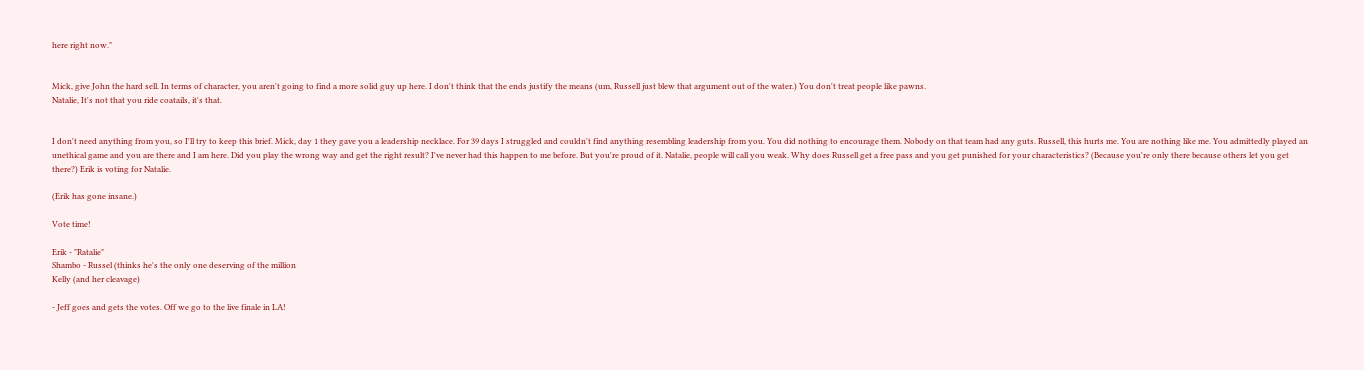here right now."


Mick, give John the hard sell. In terms of character, you aren't going to find a more solid guy up here. I don't think that the ends justify the means (um, Russell just blew that argument out of the water.) You don't treat people like pawns.
Natalie, It's not that you ride coatails, it's that.


I don't need anything from you, so I'll try to keep this brief. Mick, day 1 they gave you a leadership necklace. For 39 days I struggled and couldn't find anything resembling leadership from you. You did nothing to encourage them. Nobody on that team had any guts. Russell, this hurts me. You are nothing like me. You admittedly played an unethical game and you are there and I am here. Did you play the wrong way and get the right result? I've never had this happen to me before. But you're proud of it. Natalie, people will call you weak. Why does Russell get a free pass and you get punished for your characteristics? (Because you're only there because others let you get there?) Erik is voting for Natalie.

(Erik has gone insane.)

Vote time!

Erik - "Ratalie"
Shambo - Russel (thinks he's the only one deserving of the million
Kelly (and her cleavage)

- Jeff goes and gets the votes. Off we go to the live finale in LA!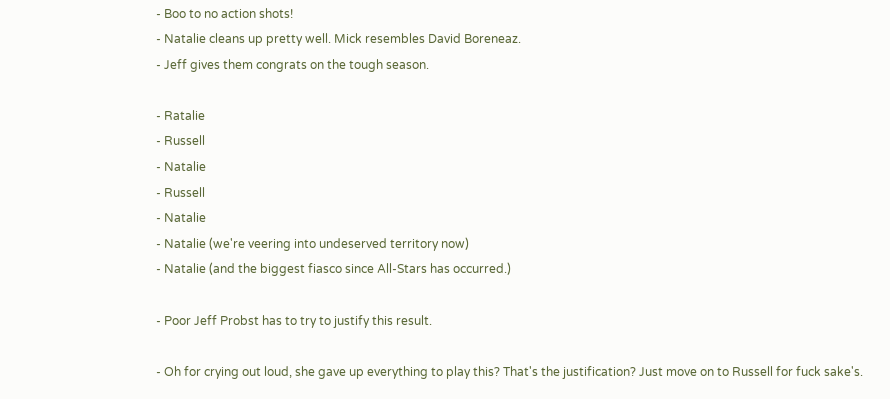- Boo to no action shots!
- Natalie cleans up pretty well. Mick resembles David Boreneaz.
- Jeff gives them congrats on the tough season.

- Ratalie
- Russell
- Natalie
- Russell
- Natalie
- Natalie (we're veering into undeserved territory now)
- Natalie (and the biggest fiasco since All-Stars has occurred.)

- Poor Jeff Probst has to try to justify this result.

- Oh for crying out loud, she gave up everything to play this? That's the justification? Just move on to Russell for fuck sake's.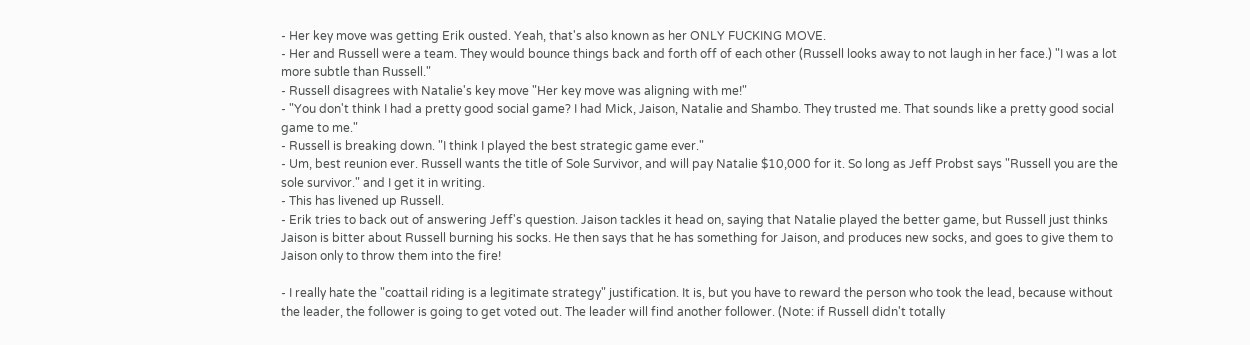- Her key move was getting Erik ousted. Yeah, that's also known as her ONLY FUCKING MOVE.
- Her and Russell were a team. They would bounce things back and forth off of each other (Russell looks away to not laugh in her face.) "I was a lot more subtle than Russell."
- Russell disagrees with Natalie's key move "Her key move was aligning with me!"
- "You don't think I had a pretty good social game? I had Mick, Jaison, Natalie and Shambo. They trusted me. That sounds like a pretty good social game to me."
- Russell is breaking down. "I think I played the best strategic game ever."
- Um, best reunion ever. Russell wants the title of Sole Survivor, and will pay Natalie $10,000 for it. So long as Jeff Probst says "Russell you are the sole survivor." and I get it in writing.
- This has livened up Russell.
- Erik tries to back out of answering Jeff's question. Jaison tackles it head on, saying that Natalie played the better game, but Russell just thinks Jaison is bitter about Russell burning his socks. He then says that he has something for Jaison, and produces new socks, and goes to give them to Jaison only to throw them into the fire!

- I really hate the "coattail riding is a legitimate strategy" justification. It is, but you have to reward the person who took the lead, because without the leader, the follower is going to get voted out. The leader will find another follower. (Note: if Russell didn't totally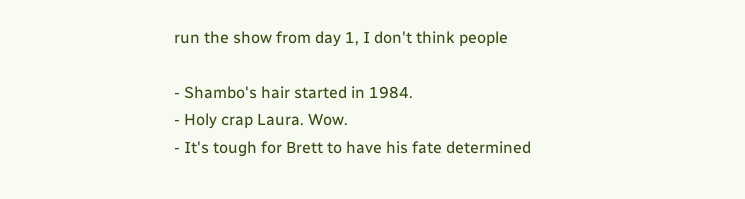run the show from day 1, I don't think people

- Shambo's hair started in 1984.
- Holy crap Laura. Wow.
- It's tough for Brett to have his fate determined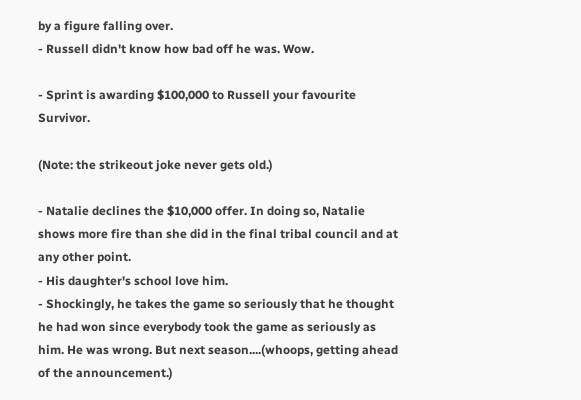by a figure falling over.
- Russell didn't know how bad off he was. Wow.

- Sprint is awarding $100,000 to Russell your favourite Survivor.

(Note: the strikeout joke never gets old.)

- Natalie declines the $10,000 offer. In doing so, Natalie shows more fire than she did in the final tribal council and at any other point.
- His daughter's school love him.
- Shockingly, he takes the game so seriously that he thought he had won since everybody took the game as seriously as him. He was wrong. But next season....(whoops, getting ahead of the announcement.)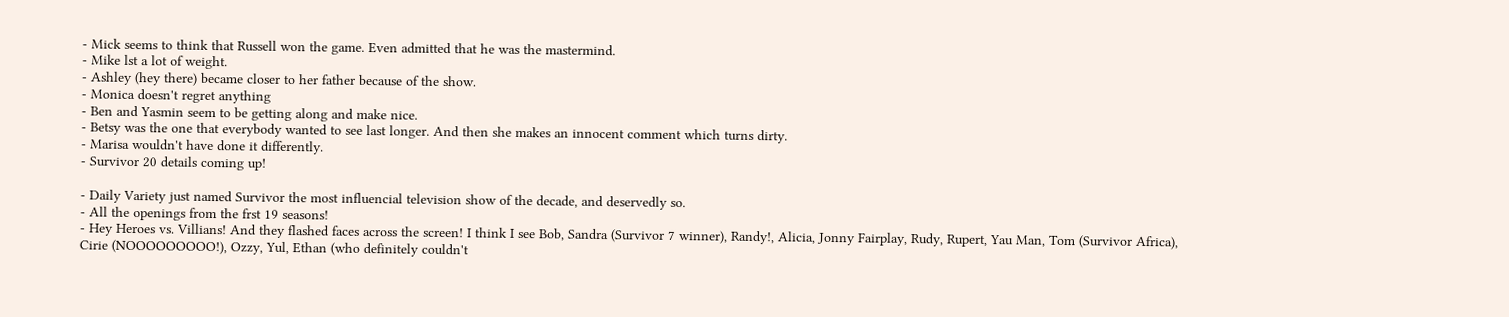- Mick seems to think that Russell won the game. Even admitted that he was the mastermind.
- Mike lst a lot of weight.
- Ashley (hey there) became closer to her father because of the show.
- Monica doesn't regret anything
- Ben and Yasmin seem to be getting along and make nice.
- Betsy was the one that everybody wanted to see last longer. And then she makes an innocent comment which turns dirty.
- Marisa wouldn't have done it differently.
- Survivor 20 details coming up!

- Daily Variety just named Survivor the most influencial television show of the decade, and deservedly so.
- All the openings from the frst 19 seasons!
- Hey Heroes vs. Villians! And they flashed faces across the screen! I think I see Bob, Sandra (Survivor 7 winner), Randy!, Alicia, Jonny Fairplay, Rudy, Rupert, Yau Man, Tom (Survivor Africa), Cirie (NOOOOOOOOO!), Ozzy, Yul, Ethan (who definitely couldn't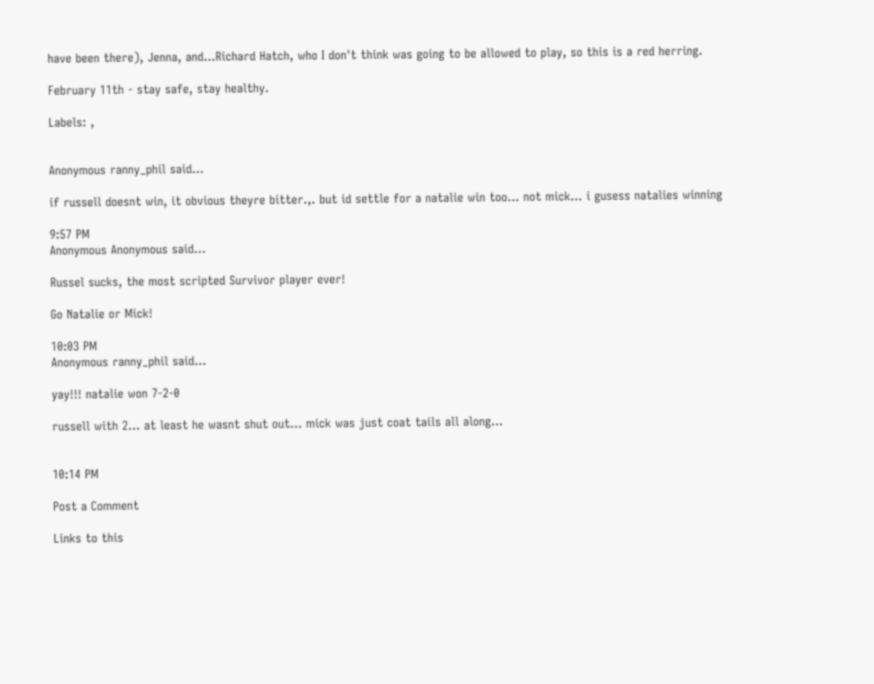have been there), Jenna, and...Richard Hatch, who I don't think was going to be allowed to play, so this is a red herring.

February 11th - stay safe, stay healthy.

Labels: ,


Anonymous ranny_phil said...

if russell doesnt win, it obvious theyre bitter.,. but id settle for a natalie win too... not mick... i gusess natalies winning

9:57 PM
Anonymous Anonymous said...

Russel sucks, the most scripted Survivor player ever!

Go Natalie or Mick!

10:03 PM
Anonymous ranny_phil said...

yay!!! natalie won 7-2-0

russell with 2... at least he wasnt shut out... mick was just coat tails all along...


10:14 PM

Post a Comment

Links to this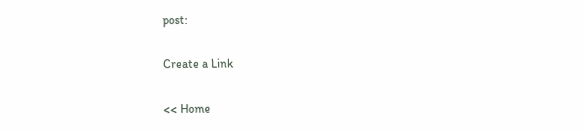post:

Create a Link

<< Home